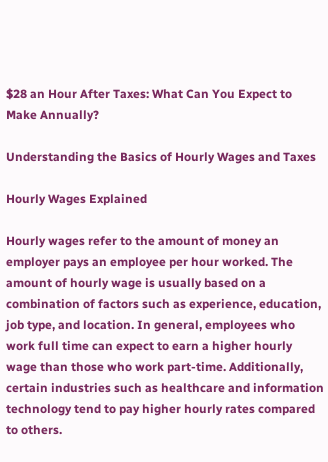$28 an Hour After Taxes: What Can You Expect to Make Annually?

Understanding the Basics of Hourly Wages and Taxes

Hourly Wages Explained

Hourly wages refer to the amount of money an employer pays an employee per hour worked. The amount of hourly wage is usually based on a combination of factors such as experience, education, job type, and location. In general, employees who work full time can expect to earn a higher hourly wage than those who work part-time. Additionally, certain industries such as healthcare and information technology tend to pay higher hourly rates compared to others.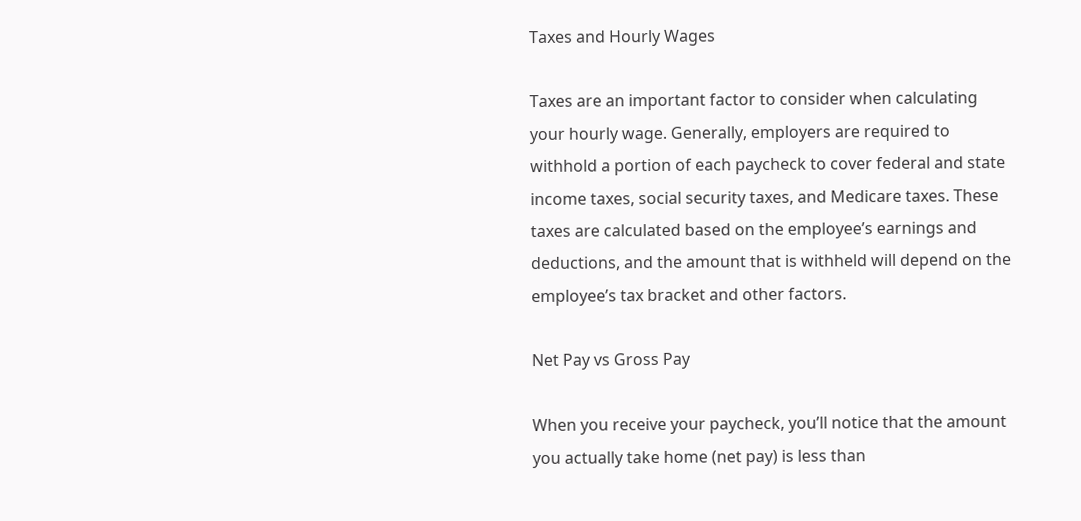Taxes and Hourly Wages

Taxes are an important factor to consider when calculating your hourly wage. Generally, employers are required to withhold a portion of each paycheck to cover federal and state income taxes, social security taxes, and Medicare taxes. These taxes are calculated based on the employee’s earnings and deductions, and the amount that is withheld will depend on the employee’s tax bracket and other factors.

Net Pay vs Gross Pay

When you receive your paycheck, you’ll notice that the amount you actually take home (net pay) is less than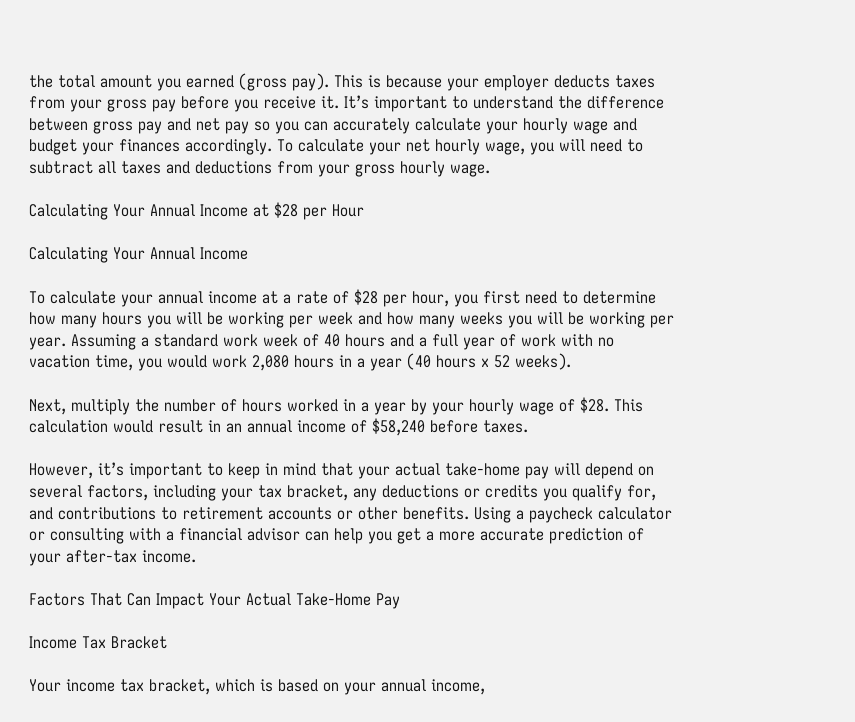the total amount you earned (gross pay). This is because your employer deducts taxes from your gross pay before you receive it. It’s important to understand the difference between gross pay and net pay so you can accurately calculate your hourly wage and budget your finances accordingly. To calculate your net hourly wage, you will need to subtract all taxes and deductions from your gross hourly wage.

Calculating Your Annual Income at $28 per Hour

Calculating Your Annual Income

To calculate your annual income at a rate of $28 per hour, you first need to determine how many hours you will be working per week and how many weeks you will be working per year. Assuming a standard work week of 40 hours and a full year of work with no vacation time, you would work 2,080 hours in a year (40 hours x 52 weeks).

Next, multiply the number of hours worked in a year by your hourly wage of $28. This calculation would result in an annual income of $58,240 before taxes.

However, it’s important to keep in mind that your actual take-home pay will depend on several factors, including your tax bracket, any deductions or credits you qualify for, and contributions to retirement accounts or other benefits. Using a paycheck calculator or consulting with a financial advisor can help you get a more accurate prediction of your after-tax income.

Factors That Can Impact Your Actual Take-Home Pay

Income Tax Bracket

Your income tax bracket, which is based on your annual income,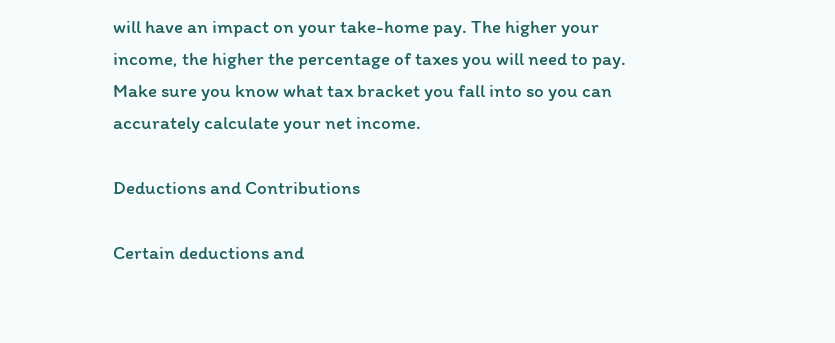will have an impact on your take-home pay. The higher your income, the higher the percentage of taxes you will need to pay. Make sure you know what tax bracket you fall into so you can accurately calculate your net income.

Deductions and Contributions

Certain deductions and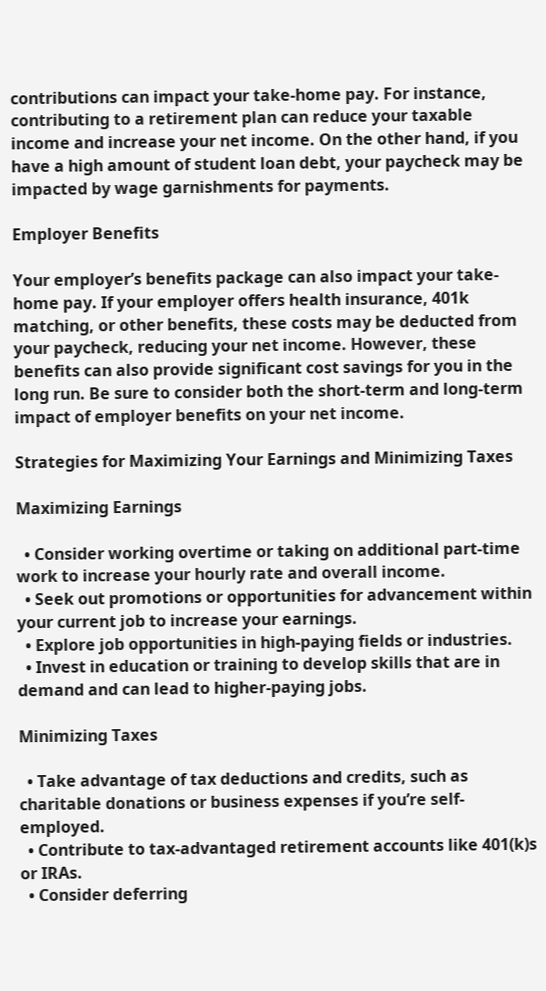contributions can impact your take-home pay. For instance, contributing to a retirement plan can reduce your taxable income and increase your net income. On the other hand, if you have a high amount of student loan debt, your paycheck may be impacted by wage garnishments for payments.

Employer Benefits

Your employer’s benefits package can also impact your take-home pay. If your employer offers health insurance, 401k matching, or other benefits, these costs may be deducted from your paycheck, reducing your net income. However, these benefits can also provide significant cost savings for you in the long run. Be sure to consider both the short-term and long-term impact of employer benefits on your net income.

Strategies for Maximizing Your Earnings and Minimizing Taxes

Maximizing Earnings

  • Consider working overtime or taking on additional part-time work to increase your hourly rate and overall income.
  • Seek out promotions or opportunities for advancement within your current job to increase your earnings.
  • Explore job opportunities in high-paying fields or industries.
  • Invest in education or training to develop skills that are in demand and can lead to higher-paying jobs.

Minimizing Taxes

  • Take advantage of tax deductions and credits, such as charitable donations or business expenses if you’re self-employed.
  • Contribute to tax-advantaged retirement accounts like 401(k)s or IRAs.
  • Consider deferring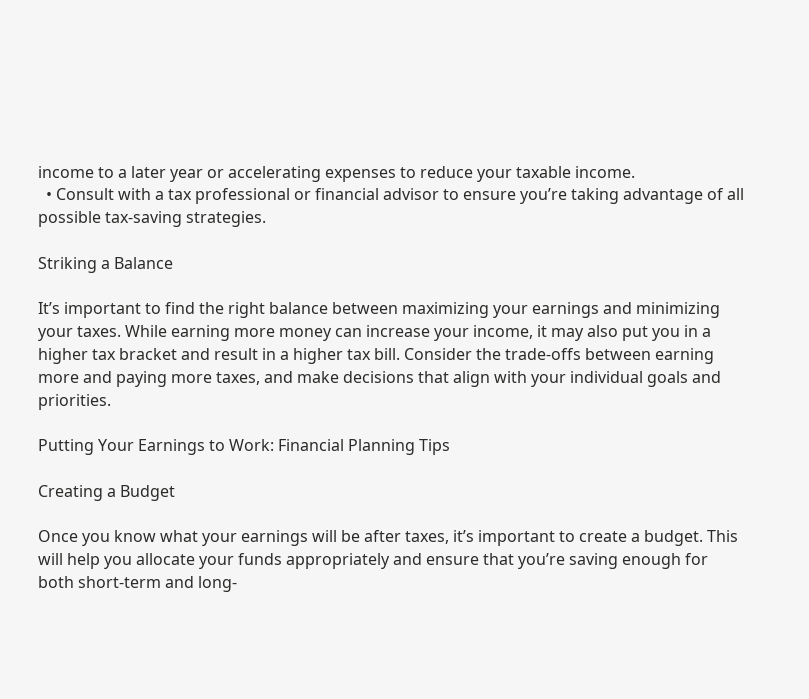income to a later year or accelerating expenses to reduce your taxable income.
  • Consult with a tax professional or financial advisor to ensure you’re taking advantage of all possible tax-saving strategies.

Striking a Balance

It’s important to find the right balance between maximizing your earnings and minimizing your taxes. While earning more money can increase your income, it may also put you in a higher tax bracket and result in a higher tax bill. Consider the trade-offs between earning more and paying more taxes, and make decisions that align with your individual goals and priorities.

Putting Your Earnings to Work: Financial Planning Tips

Creating a Budget

Once you know what your earnings will be after taxes, it’s important to create a budget. This will help you allocate your funds appropriately and ensure that you’re saving enough for both short-term and long-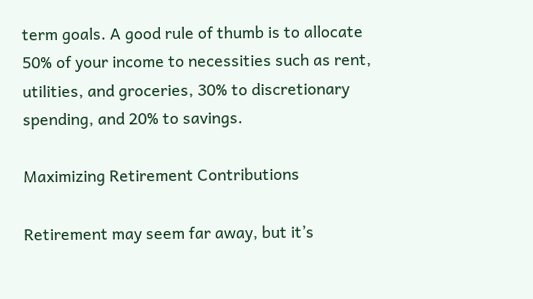term goals. A good rule of thumb is to allocate 50% of your income to necessities such as rent, utilities, and groceries, 30% to discretionary spending, and 20% to savings.

Maximizing Retirement Contributions

Retirement may seem far away, but it’s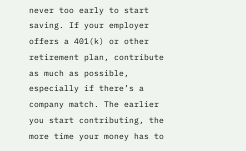never too early to start saving. If your employer offers a 401(k) or other retirement plan, contribute as much as possible, especially if there’s a company match. The earlier you start contributing, the more time your money has to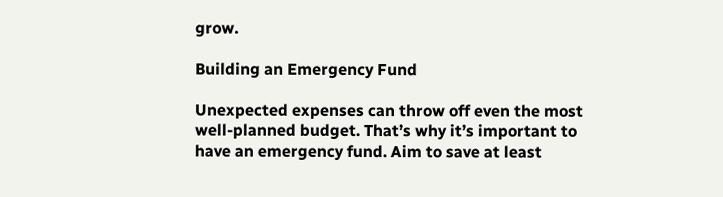grow.

Building an Emergency Fund

Unexpected expenses can throw off even the most well-planned budget. That’s why it’s important to have an emergency fund. Aim to save at least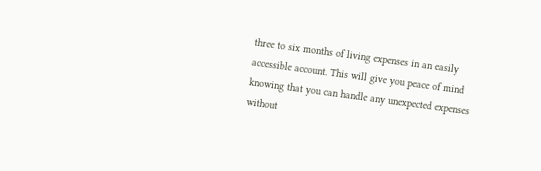three to six months of living expenses in an easily accessible account. This will give you peace of mind knowing that you can handle any unexpected expenses without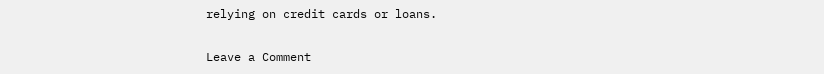relying on credit cards or loans.

Leave a Comment